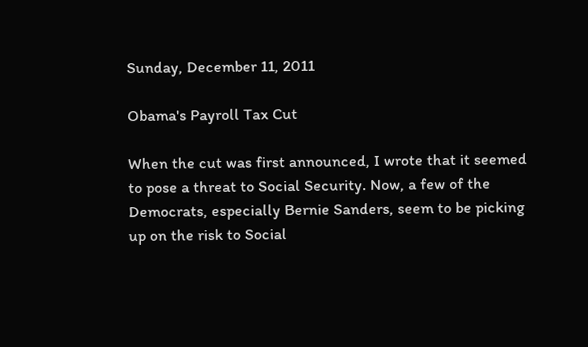Sunday, December 11, 2011

Obama's Payroll Tax Cut

When the cut was first announced, I wrote that it seemed to pose a threat to Social Security. Now, a few of the Democrats, especially Bernie Sanders, seem to be picking up on the risk to Social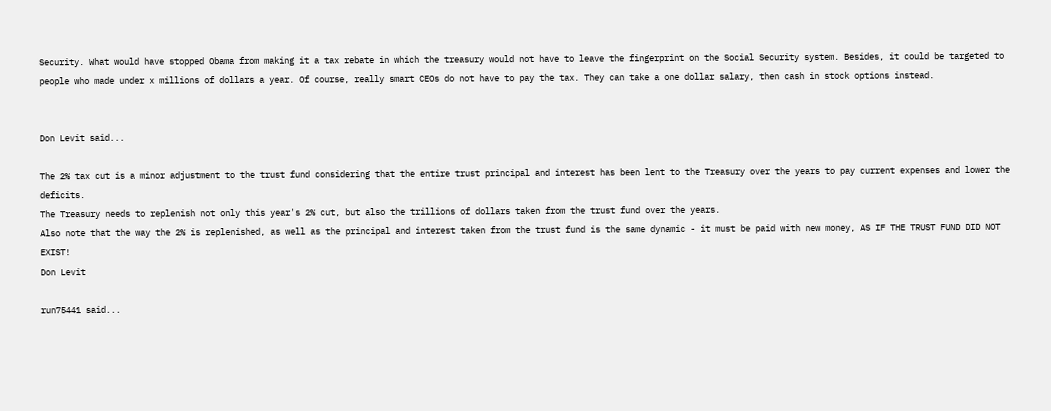Security. What would have stopped Obama from making it a tax rebate in which the treasury would not have to leave the fingerprint on the Social Security system. Besides, it could be targeted to people who made under x millions of dollars a year. Of course, really smart CEOs do not have to pay the tax. They can take a one dollar salary, then cash in stock options instead.


Don Levit said...

The 2% tax cut is a minor adjustment to the trust fund considering that the entire trust principal and interest has been lent to the Treasury over the years to pay current expenses and lower the deficits.
The Treasury needs to replenish not only this year's 2% cut, but also the trillions of dollars taken from the trust fund over the years.
Also note that the way the 2% is replenished, as well as the principal and interest taken from the trust fund is the same dynamic - it must be paid with new money, AS IF THE TRUST FUND DID NOT EXIST!
Don Levit

run75441 said...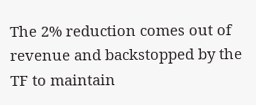The 2% reduction comes out of revenue and backstopped by the TF to maintain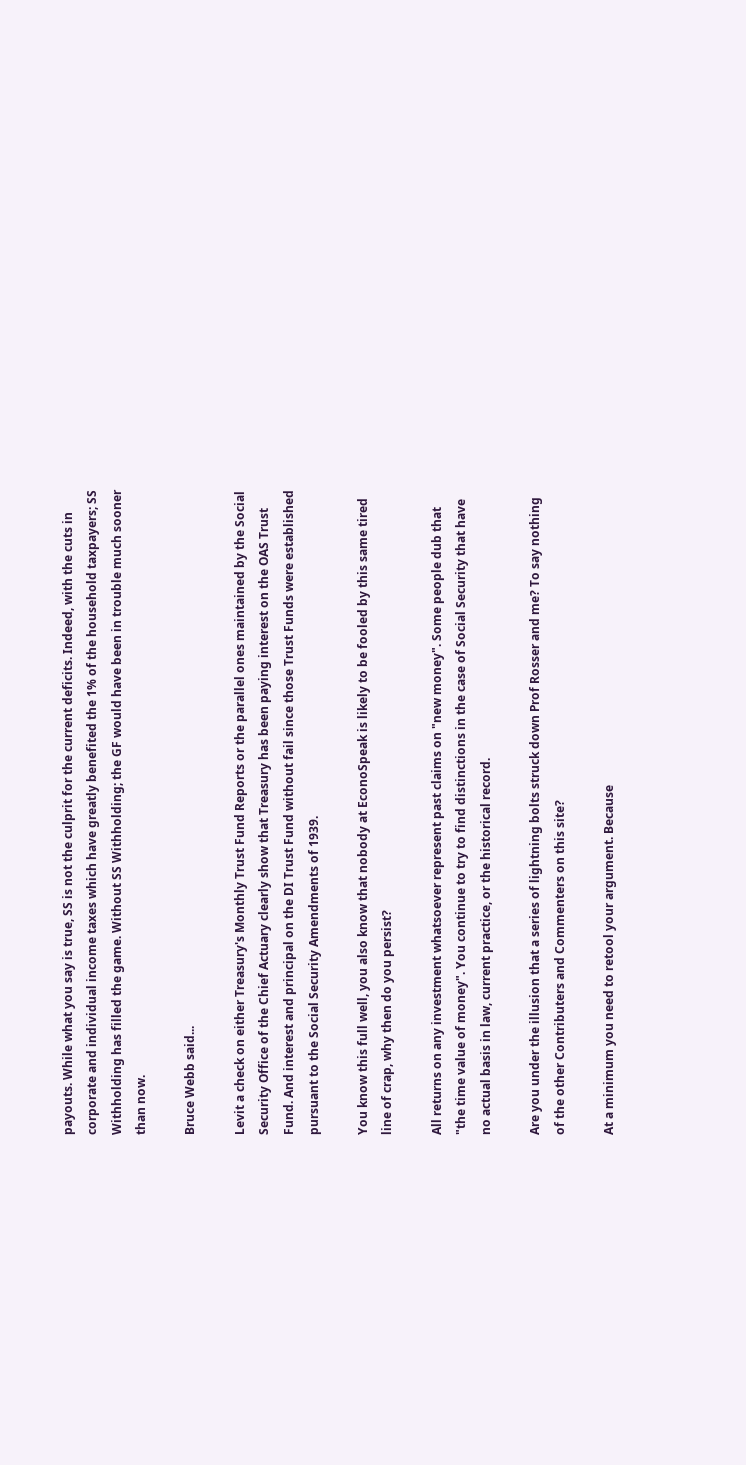payouts. While what you say is true, SS is not the culprit for the current deficits. Indeed, with the cuts in corporate and individual income taxes which have greatly benefited the 1% of the household taxpayers; SS Withholding has filled the game. Without SS Withholding; the GF would have been in trouble much sooner than now.

Bruce Webb said...

Levit a check on either Treasury's Monthly Trust Fund Reports or the parallel ones maintained by the Social Security Office of the Chief Actuary clearly show that Treasury has been paying interest on the OAS Trust Fund. And interest and principal on the DI Trust Fund without fail since those Trust Funds were established pursuant to the Social Security Amendments of 1939.

You know this full well, you also know that nobody at EconoSpeak is likely to be fooled by this same tired line of crap, why then do you persist?

All returns on any investment whatsoever represent past claims on "new money". Some people dub that "the time value of money". You continue to try to find distinctions in the case of Social Security that have no actual basis in law, current practice, or the historical record.

Are you under the illusion that a series of lightning bolts struck down Prof Rosser and me? To say nothing of the other Contributers and Commenters on this site?

At a minimum you need to retool your argument. Because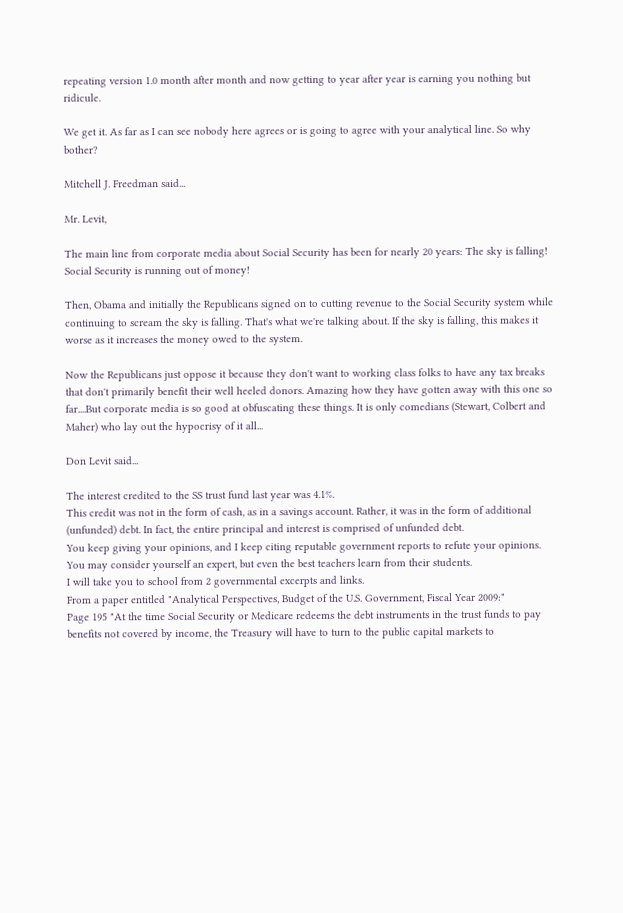repeating version 1.0 month after month and now getting to year after year is earning you nothing but ridicule.

We get it. As far as I can see nobody here agrees or is going to agree with your analytical line. So why bother?

Mitchell J. Freedman said...

Mr. Levit,

The main line from corporate media about Social Security has been for nearly 20 years: The sky is falling! Social Security is running out of money!

Then, Obama and initially the Republicans signed on to cutting revenue to the Social Security system while continuing to scream the sky is falling. That's what we're talking about. If the sky is falling, this makes it worse as it increases the money owed to the system.

Now the Republicans just oppose it because they don't want to working class folks to have any tax breaks that don't primarily benefit their well heeled donors. Amazing how they have gotten away with this one so far....But corporate media is so good at obfuscating these things. It is only comedians (Stewart, Colbert and Maher) who lay out the hypocrisy of it all...

Don Levit said...

The interest credited to the SS trust fund last year was 4.1%.
This credit was not in the form of cash, as in a savings account. Rather, it was in the form of additional (unfunded) debt. In fact, the entire principal and interest is comprised of unfunded debt.
You keep giving your opinions, and I keep citing reputable government reports to refute your opinions.
You may consider yourself an expert, but even the best teachers learn from their students.
I will take you to school from 2 governmental excerpts and links.
From a paper entitled "Analytical Perspectives, Budget of the U.S. Government, Fiscal Year 2009:"
Page 195 "At the time Social Security or Medicare redeems the debt instruments in the trust funds to pay benefits not covered by income, the Treasury will have to turn to the public capital markets to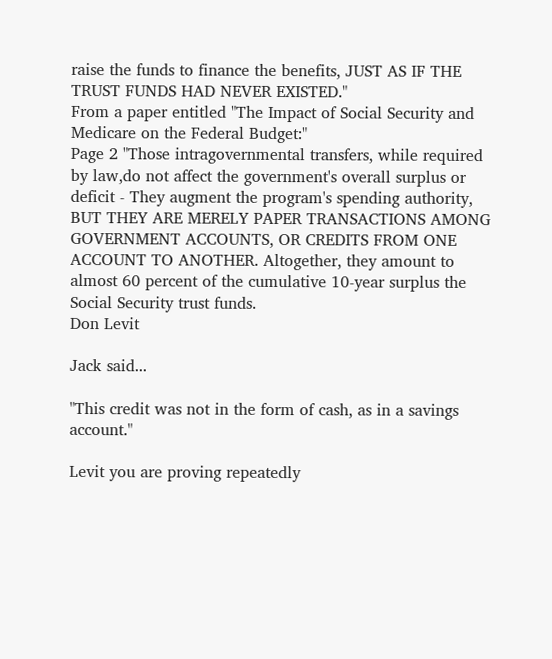raise the funds to finance the benefits, JUST AS IF THE TRUST FUNDS HAD NEVER EXISTED."
From a paper entitled "The Impact of Social Security and Medicare on the Federal Budget:"
Page 2 "Those intragovernmental transfers, while required by law,do not affect the government's overall surplus or deficit - They augment the program's spending authority, BUT THEY ARE MERELY PAPER TRANSACTIONS AMONG GOVERNMENT ACCOUNTS, OR CREDITS FROM ONE ACCOUNT TO ANOTHER. Altogether, they amount to almost 60 percent of the cumulative 10-year surplus the Social Security trust funds.
Don Levit

Jack said...

"This credit was not in the form of cash, as in a savings account."

Levit you are proving repeatedly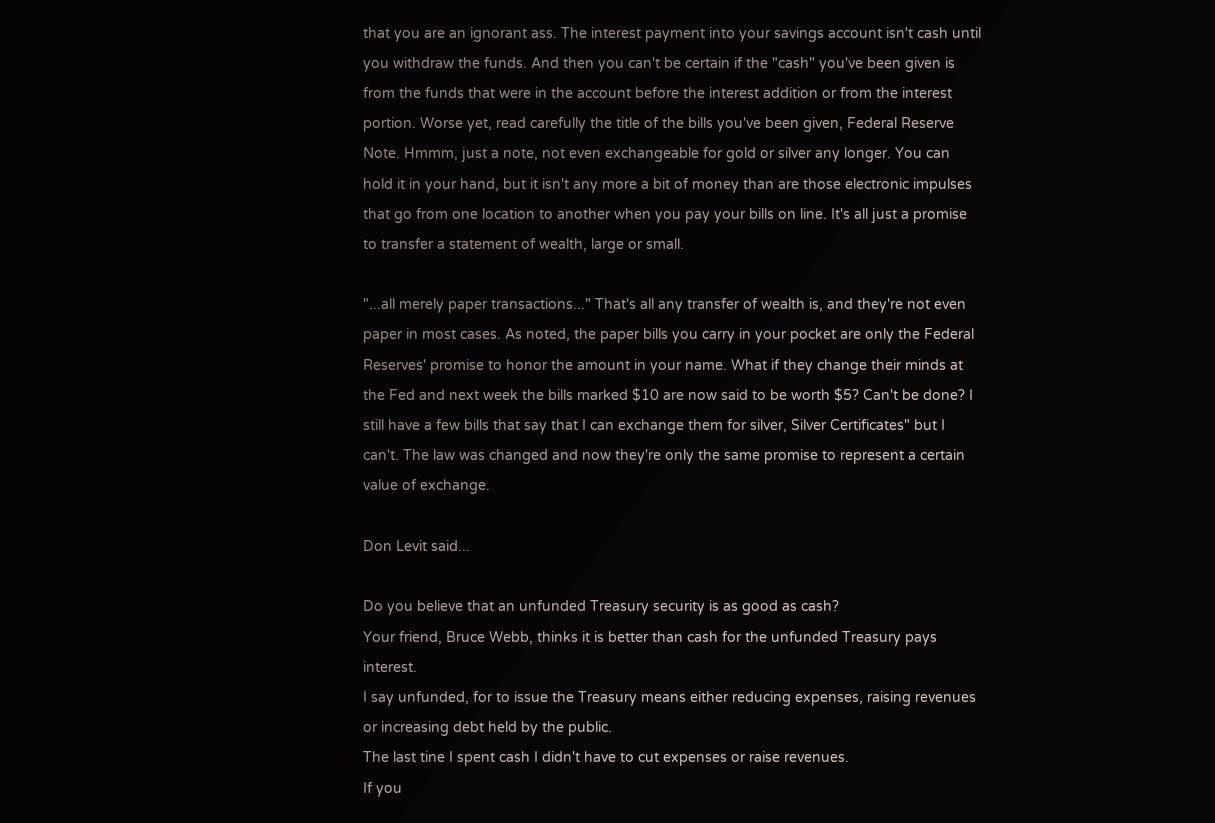that you are an ignorant ass. The interest payment into your savings account isn't cash until you withdraw the funds. And then you can't be certain if the "cash" you've been given is from the funds that were in the account before the interest addition or from the interest portion. Worse yet, read carefully the title of the bills you've been given, Federal Reserve Note. Hmmm, just a note, not even exchangeable for gold or silver any longer. You can hold it in your hand, but it isn't any more a bit of money than are those electronic impulses that go from one location to another when you pay your bills on line. It's all just a promise to transfer a statement of wealth, large or small.

"...all merely paper transactions..." That's all any transfer of wealth is, and they're not even paper in most cases. As noted, the paper bills you carry in your pocket are only the Federal Reserves' promise to honor the amount in your name. What if they change their minds at the Fed and next week the bills marked $10 are now said to be worth $5? Can't be done? I still have a few bills that say that I can exchange them for silver, Silver Certificates" but I can't. The law was changed and now they're only the same promise to represent a certain value of exchange.

Don Levit said...

Do you believe that an unfunded Treasury security is as good as cash?
Your friend, Bruce Webb, thinks it is better than cash for the unfunded Treasury pays interest.
I say unfunded, for to issue the Treasury means either reducing expenses, raising revenues or increasing debt held by the public.
The last tine I spent cash I didn't have to cut expenses or raise revenues.
If you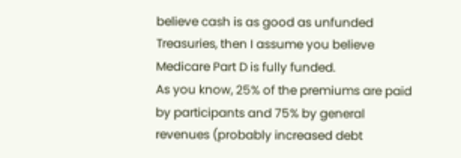believe cash is as good as unfunded Treasuries, then I assume you believe Medicare Part D is fully funded.
As you know, 25% of the premiums are paid by participants and 75% by general revenues (probably increased debt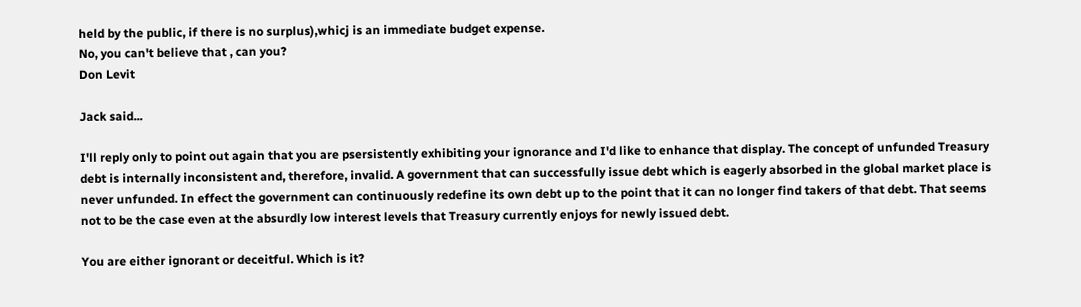held by the public, if there is no surplus),whicj is an immediate budget expense.
No, you can't believe that , can you?
Don Levit

Jack said...

I'll reply only to point out again that you are psersistently exhibiting your ignorance and I'd like to enhance that display. The concept of unfunded Treasury debt is internally inconsistent and, therefore, invalid. A government that can successfully issue debt which is eagerly absorbed in the global market place is never unfunded. In effect the government can continuously redefine its own debt up to the point that it can no longer find takers of that debt. That seems not to be the case even at the absurdly low interest levels that Treasury currently enjoys for newly issued debt.

You are either ignorant or deceitful. Which is it?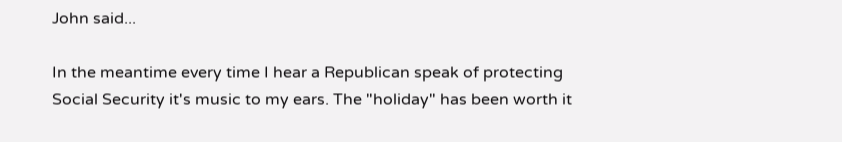John said...

In the meantime every time I hear a Republican speak of protecting Social Security it's music to my ears. The "holiday" has been worth it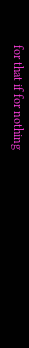for that if for nothing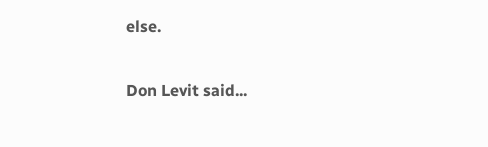else.

Don Levit said...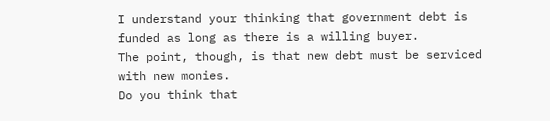I understand your thinking that government debt is funded as long as there is a willing buyer.
The point, though, is that new debt must be serviced with new monies.
Do you think that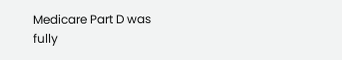Medicare Part D was fully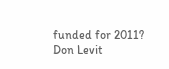funded for 2011?
Don Levit